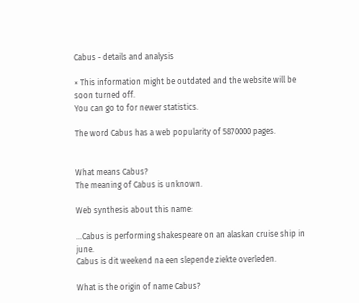Cabus - details and analysis

× This information might be outdated and the website will be soon turned off.
You can go to for newer statistics.

The word Cabus has a web popularity of 5870000 pages.


What means Cabus?
The meaning of Cabus is unknown.

Web synthesis about this name:

...Cabus is performing shakespeare on an alaskan cruise ship in june.
Cabus is dit weekend na een slepende ziekte overleden.

What is the origin of name Cabus?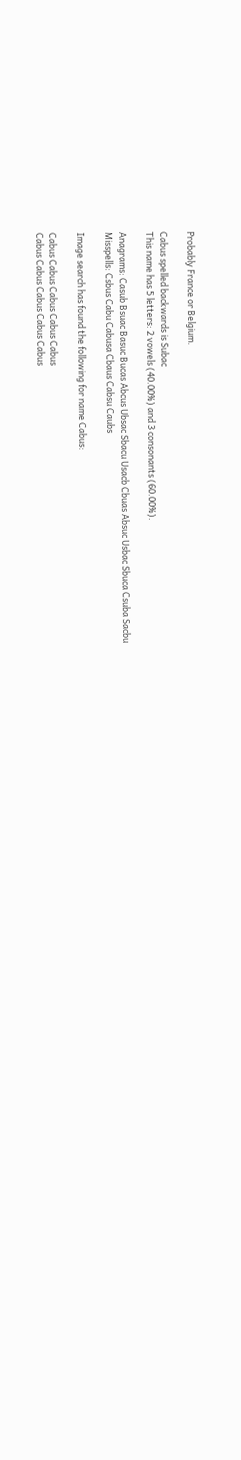Probably France or Belgium.

Cabus spelled backwards is Subac
This name has 5 letters: 2 vowels (40.00%) and 3 consonants (60.00%).

Anagrams: Casub Bsuac Basuc Bucas Abcus Ubsac Sbacu Usacb Cbuas Absuc Usbac Sbuca Csuba Sacbu
Misspells: Csbus Cabu Cabusa Cbaus Cabsu Caubs

Image search has found the following for name Cabus:

Cabus Cabus Cabus Cabus Cabus
Cabus Cabus Cabus Cabus Cabus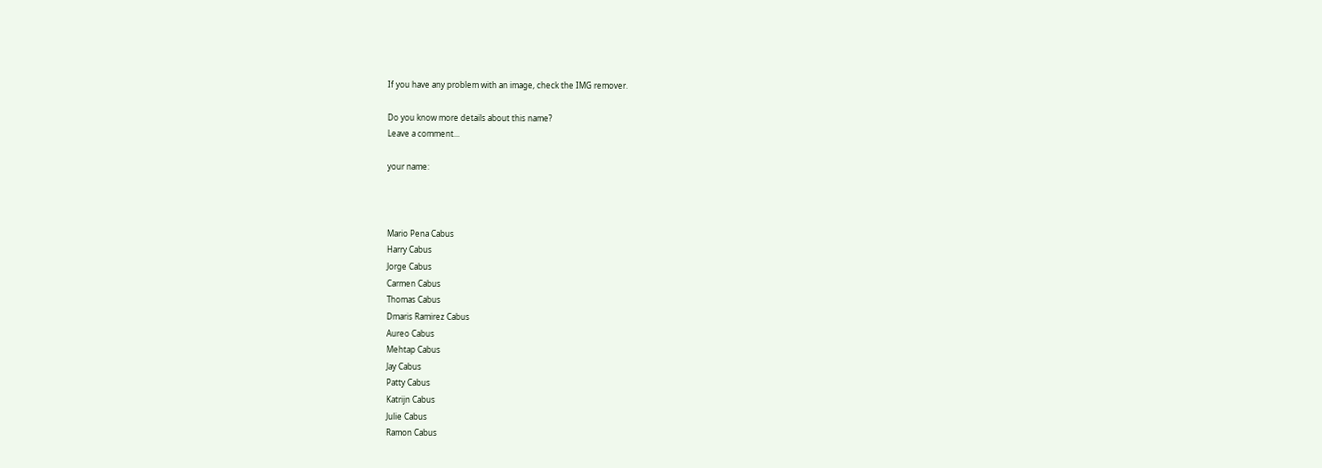If you have any problem with an image, check the IMG remover.

Do you know more details about this name?
Leave a comment...

your name:



Mario Pena Cabus
Harry Cabus
Jorge Cabus
Carmen Cabus
Thomas Cabus
Dmaris Ramirez Cabus
Aureo Cabus
Mehtap Cabus
Jay Cabus
Patty Cabus
Katrijn Cabus
Julie Cabus
Ramon Cabus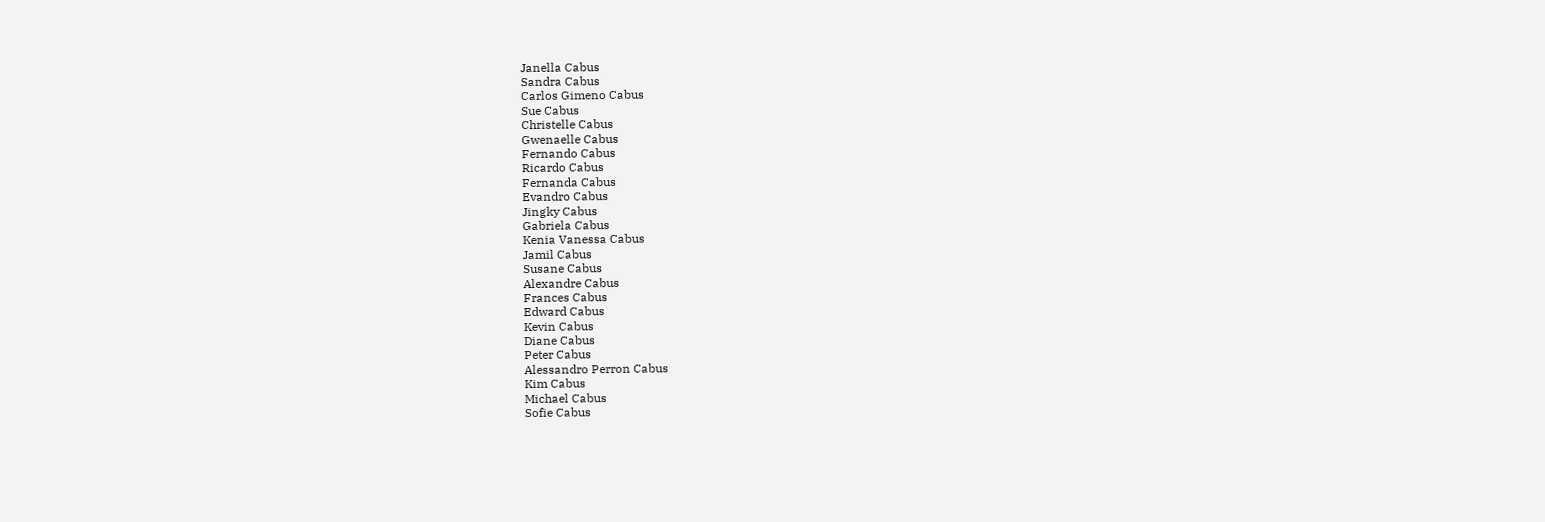Janella Cabus
Sandra Cabus
Carlos Gimeno Cabus
Sue Cabus
Christelle Cabus
Gwenaelle Cabus
Fernando Cabus
Ricardo Cabus
Fernanda Cabus
Evandro Cabus
Jingky Cabus
Gabriela Cabus
Kenia Vanessa Cabus
Jamil Cabus
Susane Cabus
Alexandre Cabus
Frances Cabus
Edward Cabus
Kevin Cabus
Diane Cabus
Peter Cabus
Alessandro Perron Cabus
Kim Cabus
Michael Cabus
Sofie Cabus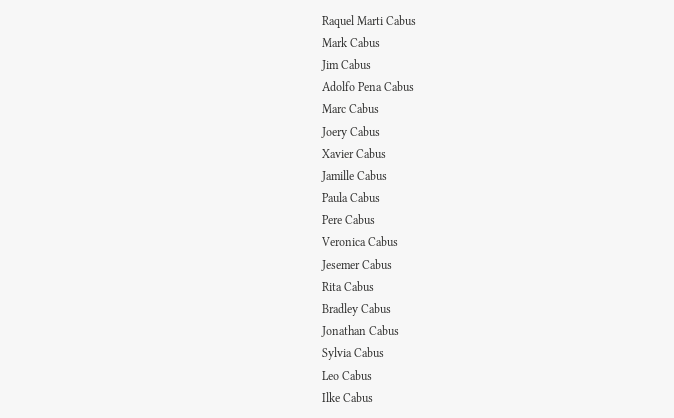Raquel Marti Cabus
Mark Cabus
Jim Cabus
Adolfo Pena Cabus
Marc Cabus
Joery Cabus
Xavier Cabus
Jamille Cabus
Paula Cabus
Pere Cabus
Veronica Cabus
Jesemer Cabus
Rita Cabus
Bradley Cabus
Jonathan Cabus
Sylvia Cabus
Leo Cabus
Ilke Cabus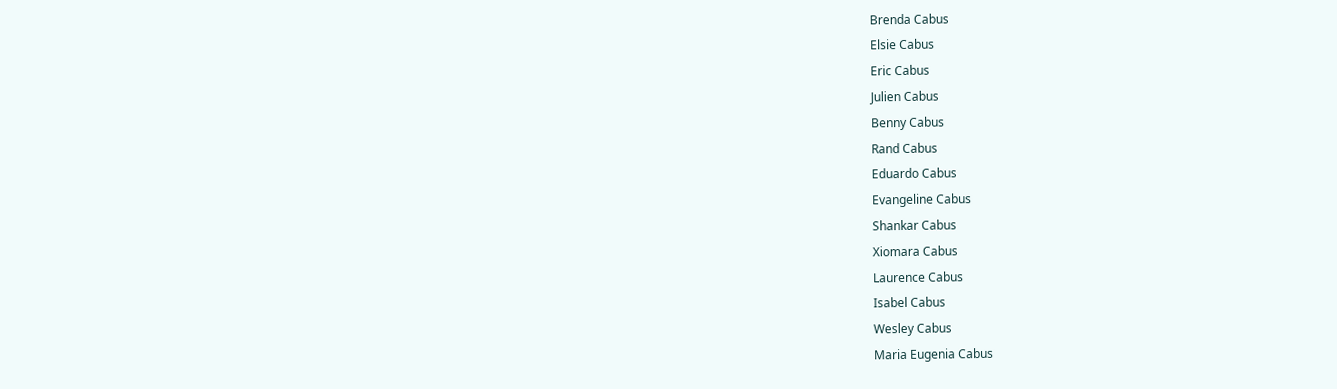Brenda Cabus
Elsie Cabus
Eric Cabus
Julien Cabus
Benny Cabus
Rand Cabus
Eduardo Cabus
Evangeline Cabus
Shankar Cabus
Xiomara Cabus
Laurence Cabus
Isabel Cabus
Wesley Cabus
Maria Eugenia Cabus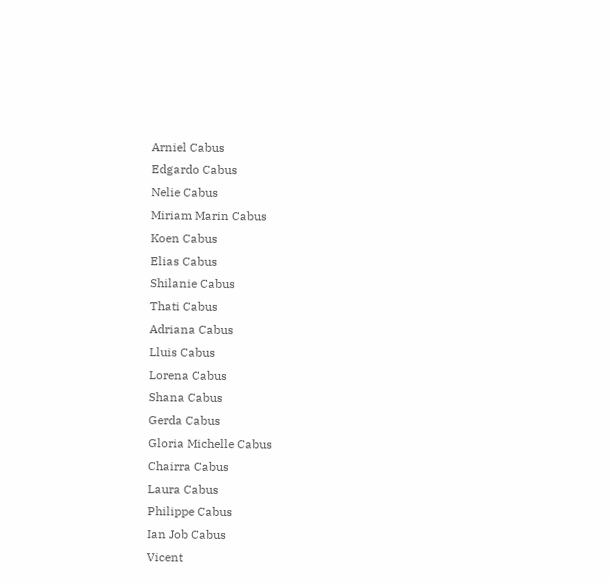Arniel Cabus
Edgardo Cabus
Nelie Cabus
Miriam Marin Cabus
Koen Cabus
Elias Cabus
Shilanie Cabus
Thati Cabus
Adriana Cabus
Lluis Cabus
Lorena Cabus
Shana Cabus
Gerda Cabus
Gloria Michelle Cabus
Chairra Cabus
Laura Cabus
Philippe Cabus
Ian Job Cabus
Vicent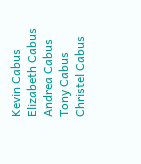Kevin Cabus
Elizabeth Cabus
Andrea Cabus
Tony Cabus
Christel Cabus